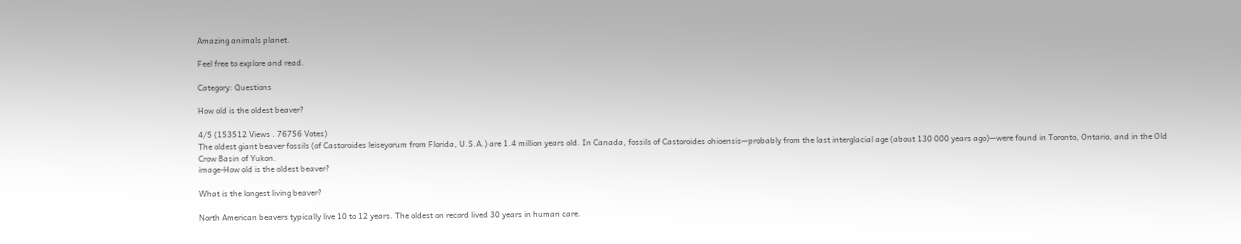Amazing animals planet.

Feel free to explore and read.

Category: Questions

How old is the oldest beaver?

4/5 (153512 Views . 76756 Votes)
The oldest giant beaver fossils (of Castoroides leiseyorum from Florida, U.S.A.) are 1.4 million years old. In Canada, fossils of Castoroides ohioensis—probably from the last interglacial age (about 130 000 years ago)—were found in Toronto, Ontario, and in the Old Crow Basin of Yukon.
image-How old is the oldest beaver?

What is the longest living beaver?

North American beavers typically live 10 to 12 years. The oldest on record lived 30 years in human care.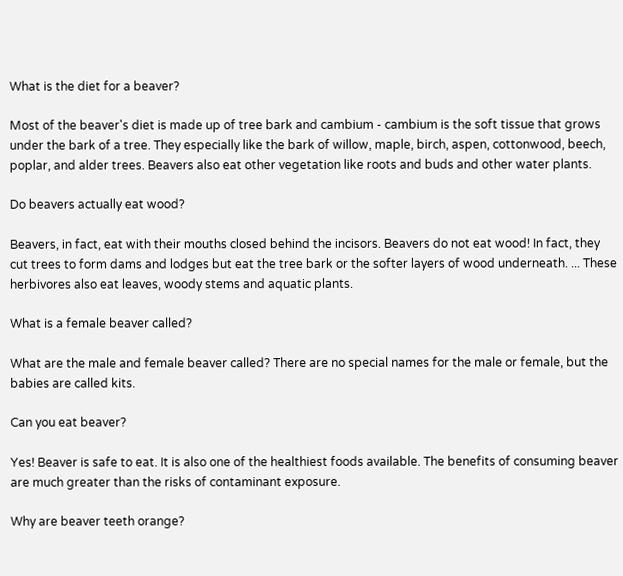What is the diet for a beaver?

Most of the beaver's diet is made up of tree bark and cambium - cambium is the soft tissue that grows under the bark of a tree. They especially like the bark of willow, maple, birch, aspen, cottonwood, beech, poplar, and alder trees. Beavers also eat other vegetation like roots and buds and other water plants.

Do beavers actually eat wood?

Beavers, in fact, eat with their mouths closed behind the incisors. Beavers do not eat wood! In fact, they cut trees to form dams and lodges but eat the tree bark or the softer layers of wood underneath. ... These herbivores also eat leaves, woody stems and aquatic plants.

What is a female beaver called?

What are the male and female beaver called? There are no special names for the male or female, but the babies are called kits.

Can you eat beaver?

Yes! Beaver is safe to eat. It is also one of the healthiest foods available. The benefits of consuming beaver are much greater than the risks of contaminant exposure.

Why are beaver teeth orange?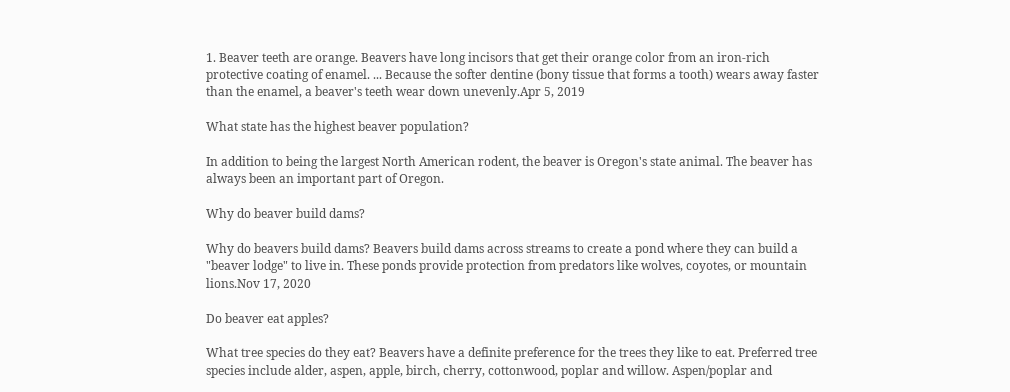1. Beaver teeth are orange. Beavers have long incisors that get their orange color from an iron-rich protective coating of enamel. ... Because the softer dentine (bony tissue that forms a tooth) wears away faster than the enamel, a beaver's teeth wear down unevenly.Apr 5, 2019

What state has the highest beaver population?

In addition to being the largest North American rodent, the beaver is Oregon's state animal. The beaver has always been an important part of Oregon.

Why do beaver build dams?

Why do beavers build dams? Beavers build dams across streams to create a pond where they can build a "beaver lodge" to live in. These ponds provide protection from predators like wolves, coyotes, or mountain lions.Nov 17, 2020

Do beaver eat apples?

What tree species do they eat? Beavers have a definite preference for the trees they like to eat. Preferred tree species include alder, aspen, apple, birch, cherry, cottonwood, poplar and willow. Aspen/poplar and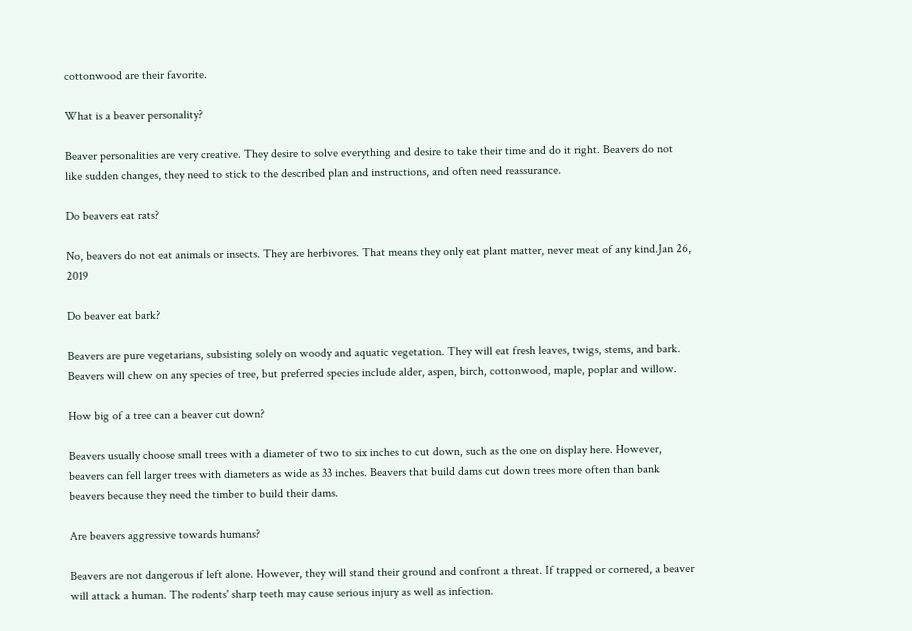cottonwood are their favorite.

What is a beaver personality?

Beaver personalities are very creative. They desire to solve everything and desire to take their time and do it right. Beavers do not like sudden changes, they need to stick to the described plan and instructions, and often need reassurance.

Do beavers eat rats?

No, beavers do not eat animals or insects. They are herbivores. That means they only eat plant matter, never meat of any kind.Jan 26, 2019

Do beaver eat bark?

Beavers are pure vegetarians, subsisting solely on woody and aquatic vegetation. They will eat fresh leaves, twigs, stems, and bark. Beavers will chew on any species of tree, but preferred species include alder, aspen, birch, cottonwood, maple, poplar and willow.

How big of a tree can a beaver cut down?

Beavers usually choose small trees with a diameter of two to six inches to cut down, such as the one on display here. However, beavers can fell larger trees with diameters as wide as 33 inches. Beavers that build dams cut down trees more often than bank beavers because they need the timber to build their dams.

Are beavers aggressive towards humans?

Beavers are not dangerous if left alone. However, they will stand their ground and confront a threat. If trapped or cornered, a beaver will attack a human. The rodents' sharp teeth may cause serious injury as well as infection.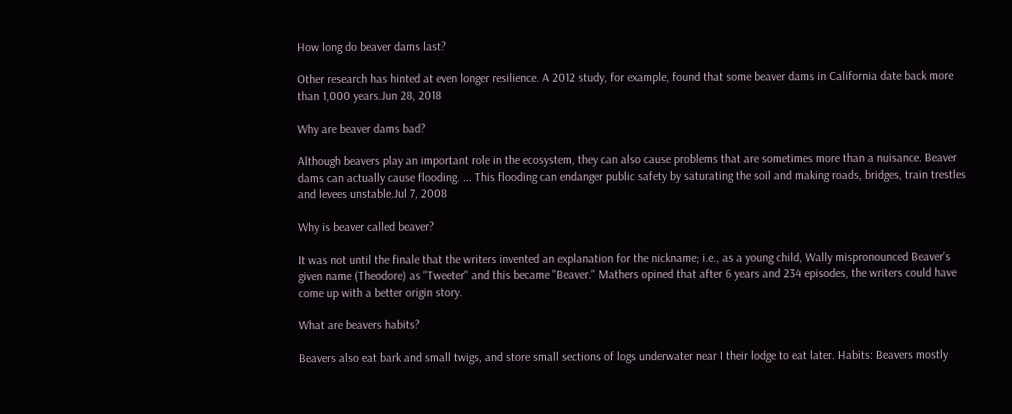How long do beaver dams last?

Other research has hinted at even longer resilience. A 2012 study, for example, found that some beaver dams in California date back more than 1,000 years.Jun 28, 2018

Why are beaver dams bad?

Although beavers play an important role in the ecosystem, they can also cause problems that are sometimes more than a nuisance. Beaver dams can actually cause flooding. ... This flooding can endanger public safety by saturating the soil and making roads, bridges, train trestles and levees unstable.Jul 7, 2008

Why is beaver called beaver?

It was not until the finale that the writers invented an explanation for the nickname; i.e., as a young child, Wally mispronounced Beaver's given name (Theodore) as "Tweeter" and this became "Beaver." Mathers opined that after 6 years and 234 episodes, the writers could have come up with a better origin story.

What are beavers habits?

Beavers also eat bark and small twigs, and store small sections of logs underwater near I their lodge to eat later. Habits: Beavers mostly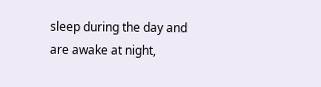sleep during the day and are awake at night,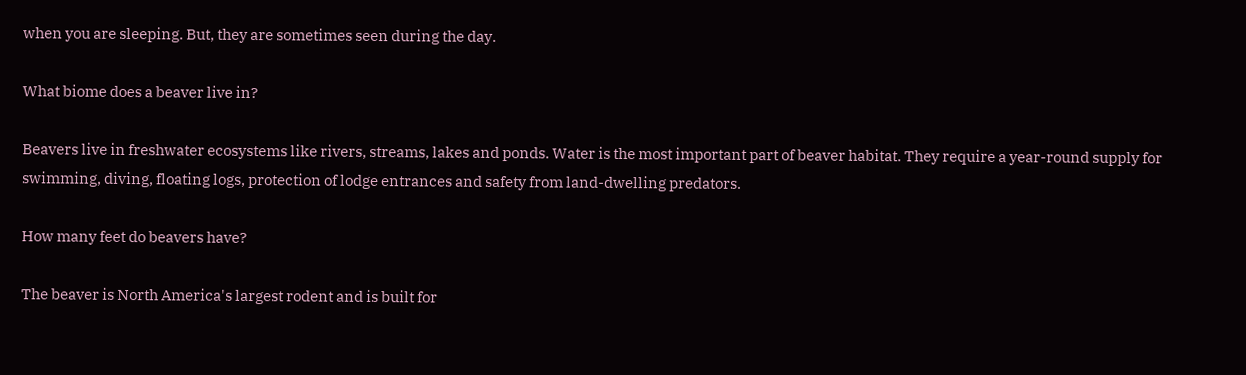when you are sleeping. But, they are sometimes seen during the day.

What biome does a beaver live in?

Beavers live in freshwater ecosystems like rivers, streams, lakes and ponds. Water is the most important part of beaver habitat. They require a year-round supply for swimming, diving, floating logs, protection of lodge entrances and safety from land-dwelling predators.

How many feet do beavers have?

The beaver is North America's largest rodent and is built for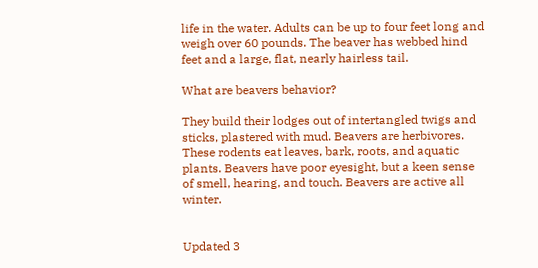life in the water. Adults can be up to four feet long and weigh over 60 pounds. The beaver has webbed hind feet and a large, flat, nearly hairless tail.

What are beavers behavior?

They build their lodges out of intertangled twigs and sticks, plastered with mud. Beavers are herbivores. These rodents eat leaves, bark, roots, and aquatic plants. Beavers have poor eyesight, but a keen sense of smell, hearing, and touch. Beavers are active all winter.


Updated 3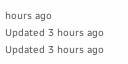hours ago
Updated 3 hours ago
Updated 3 hours ago